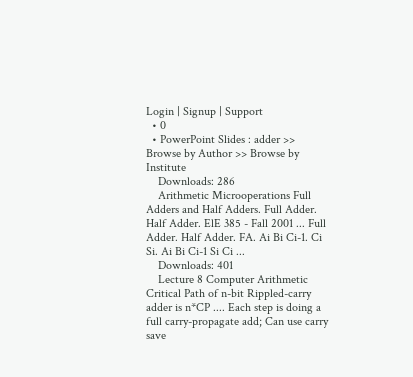Login | Signup | Support
  • 0
  • PowerPoint Slides : adder >> Browse by Author >> Browse by Institute
    Downloads: 286
    Arithmetic Microoperations Full Adders and Half Adders. Full Adder. Half Adder. ElE 385 - Fall 2001 ... Full Adder. Half Adder. FA. Ai Bi Ci-1. Ci Si. Ai Bi Ci-1 Si Ci ...
    Downloads: 401
    Lecture 8 Computer Arithmetic Critical Path of n-bit Rippled-carry adder is n*CP .... Each step is doing a full carry-propagate add; Can use carry save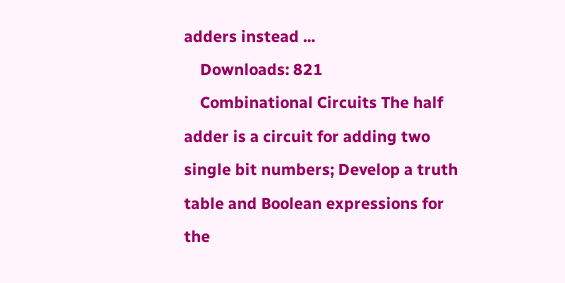adders instead ...
    Downloads: 821
    Combinational Circuits The half adder is a circuit for adding two single bit numbers; Develop a truth table and Boolean expressions for the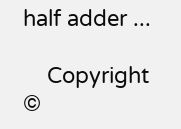half adder ...

    Copyright ©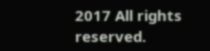2017 All rights reserved.